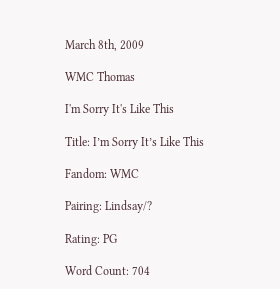March 8th, 2009

WMC Thomas

I'm Sorry It's Like This

Title: I’m Sorry It’s Like This

Fandom: WMC

Pairing: Lindsay/?

Rating: PG

Word Count: 704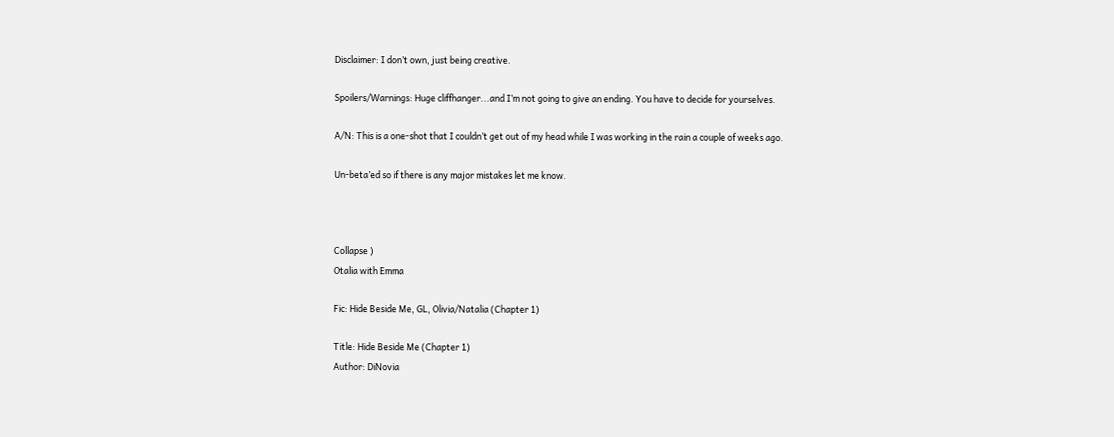Disclaimer: I don’t own, just being creative.

Spoilers/Warnings: Huge cliffhanger...and I’m not going to give an ending. You have to decide for yourselves.

A/N: This is a one-shot that I couldn’t get out of my head while I was working in the rain a couple of weeks ago.

Un-beta’ed so if there is any major mistakes let me know.



Collapse )
Otalia with Emma

Fic: Hide Beside Me, GL, Olivia/Natalia (Chapter 1)

Title: Hide Beside Me (Chapter 1)
Author: DiNovia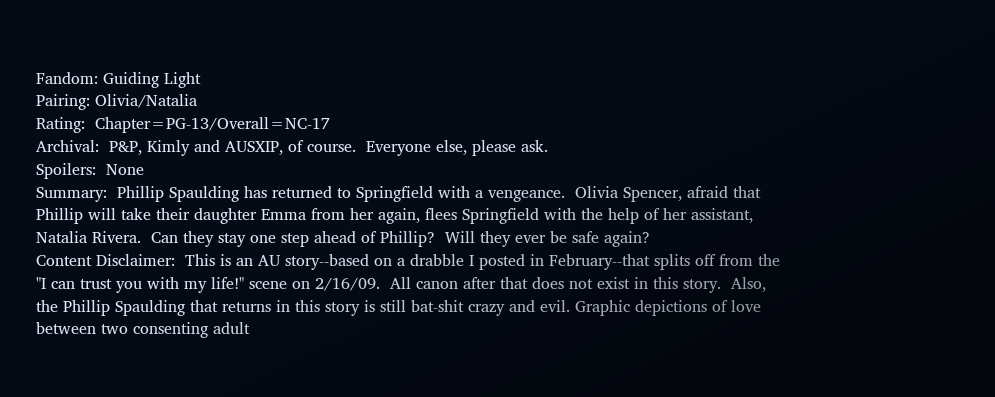Fandom: Guiding Light
Pairing: Olivia/Natalia
Rating:  Chapter=PG-13/Overall=NC-17
Archival:  P&P, Kimly and AUSXIP, of course.  Everyone else, please ask.
Spoilers:  None
Summary:  Phillip Spaulding has returned to Springfield with a vengeance.  Olivia Spencer, afraid that Phillip will take their daughter Emma from her again, flees Springfield with the help of her assistant, Natalia Rivera.  Can they stay one step ahead of Phillip?  Will they ever be safe again?
Content Disclaimer:  This is an AU story--based on a drabble I posted in February--that splits off from the "I can trust you with my life!" scene on 2/16/09.  All canon after that does not exist in this story.  Also, the Phillip Spaulding that returns in this story is still bat-shit crazy and evil. Graphic depictions of love between two consenting adult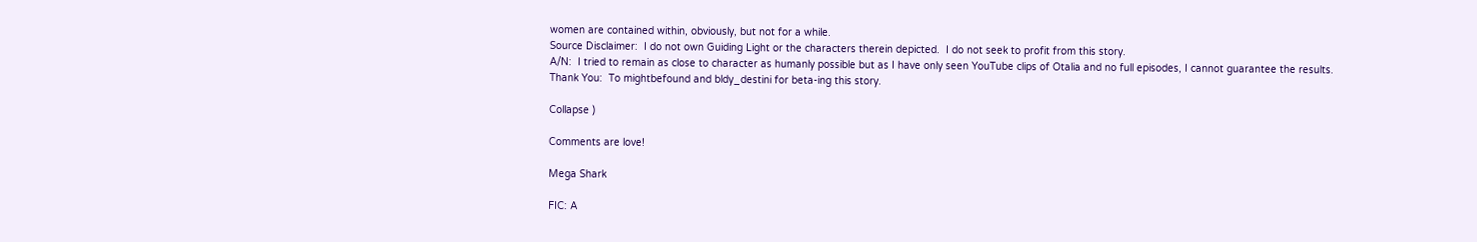women are contained within, obviously, but not for a while.
Source Disclaimer:  I do not own Guiding Light or the characters therein depicted.  I do not seek to profit from this story.
A/N:  I tried to remain as close to character as humanly possible but as I have only seen YouTube clips of Otalia and no full episodes, I cannot guarantee the results.
Thank You:  To mightbefound and bldy_destini for beta-ing this story.

Collapse )

Comments are love!

Mega Shark

FIC: A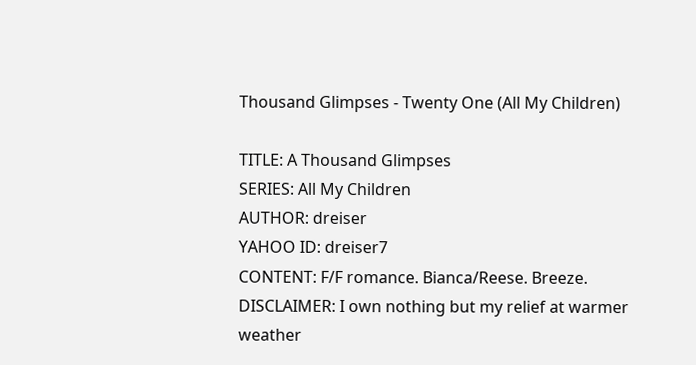Thousand Glimpses - Twenty One (All My Children)

TITLE: A Thousand Glimpses
SERIES: All My Children
AUTHOR: dreiser
YAHOO ID: dreiser7
CONTENT: F/F romance. Bianca/Reese. Breeze.
DISCLAIMER: I own nothing but my relief at warmer weather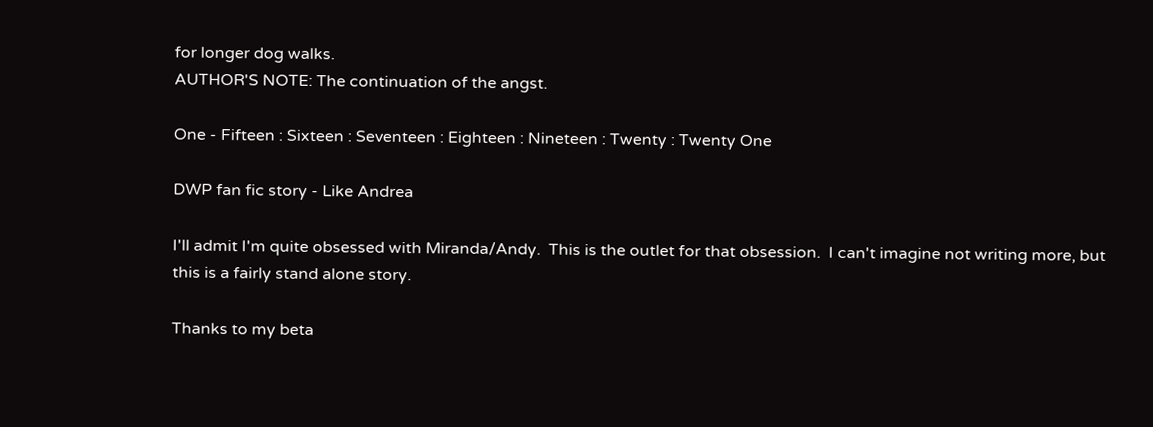for longer dog walks.
AUTHOR'S NOTE: The continuation of the angst.

One - Fifteen : Sixteen : Seventeen : Eighteen : Nineteen : Twenty : Twenty One

DWP fan fic story - Like Andrea

I'll admit I'm quite obsessed with Miranda/Andy.  This is the outlet for that obsession.  I can't imagine not writing more, but this is a fairly stand alone story.

Thanks to my beta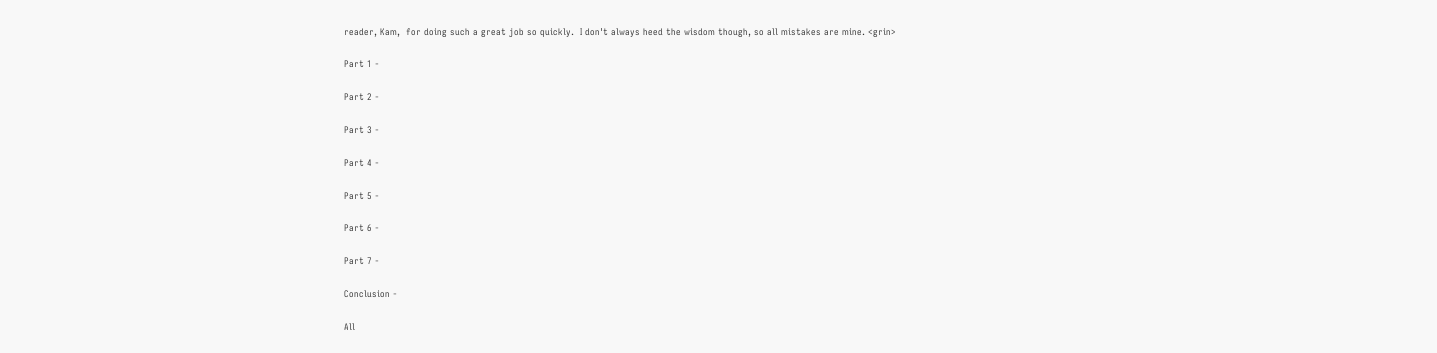reader, Kam,  for doing such a great job so quickly.  I don't always heed the wisdom though, so all mistakes are mine. <grin>

Part 1 -

Part 2 -

Part 3 -

Part 4 -

Part 5 -

Part 6 -

Part 7 -

Conclusion -

All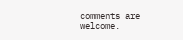comments are welcome.